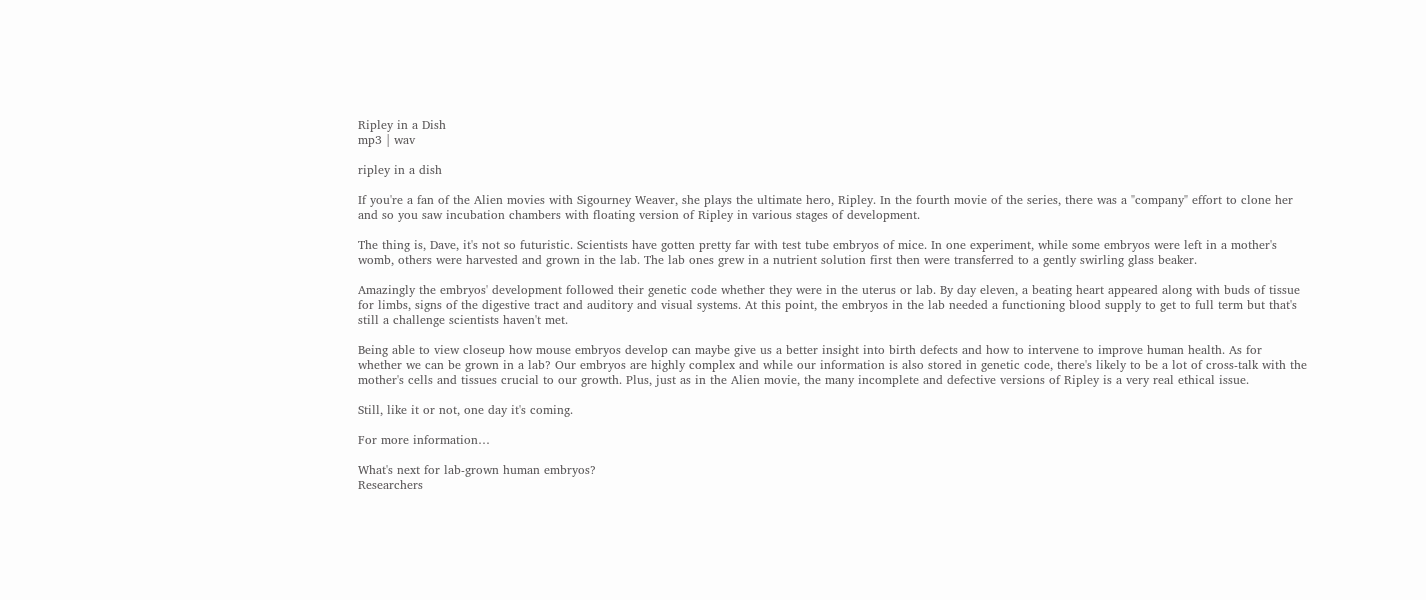Ripley in a Dish
mp3 | wav

ripley in a dish

If you're a fan of the Alien movies with Sigourney Weaver, she plays the ultimate hero, Ripley. In the fourth movie of the series, there was a "company" effort to clone her and so you saw incubation chambers with floating version of Ripley in various stages of development.

The thing is, Dave, it's not so futuristic. Scientists have gotten pretty far with test tube embryos of mice. In one experiment, while some embryos were left in a mother's womb, others were harvested and grown in the lab. The lab ones grew in a nutrient solution first then were transferred to a gently swirling glass beaker.

Amazingly the embryos' development followed their genetic code whether they were in the uterus or lab. By day eleven, a beating heart appeared along with buds of tissue for limbs, signs of the digestive tract and auditory and visual systems. At this point, the embryos in the lab needed a functioning blood supply to get to full term but that's still a challenge scientists haven't met.

Being able to view closeup how mouse embryos develop can maybe give us a better insight into birth defects and how to intervene to improve human health. As for whether we can be grown in a lab? Our embryos are highly complex and while our information is also stored in genetic code, there's likely to be a lot of cross-talk with the mother's cells and tissues crucial to our growth. Plus, just as in the Alien movie, the many incomplete and defective versions of Ripley is a very real ethical issue.

Still, like it or not, one day it's coming.

For more information…

What's next for lab-grown human embryos?
Researchers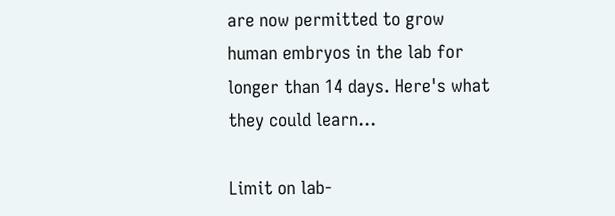are now permitted to grow human embryos in the lab for longer than 14 days. Here's what they could learn...

Limit on lab-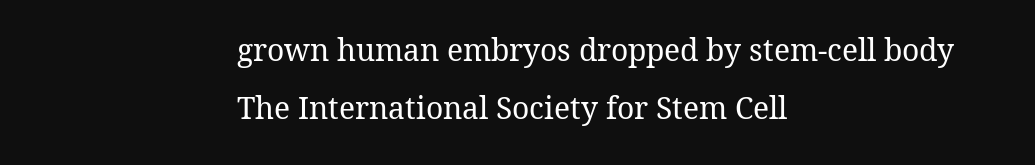grown human embryos dropped by stem-cell body
The International Society for Stem Cell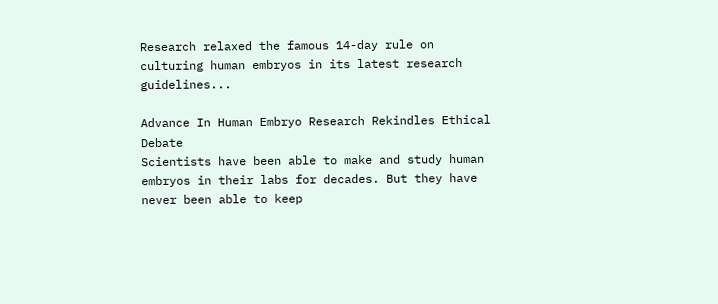Research relaxed the famous 14-day rule on culturing human embryos in its latest research guidelines...

Advance In Human Embryo Research Rekindles Ethical Debate
Scientists have been able to make and study human embryos in their labs for decades. But they have never been able to keep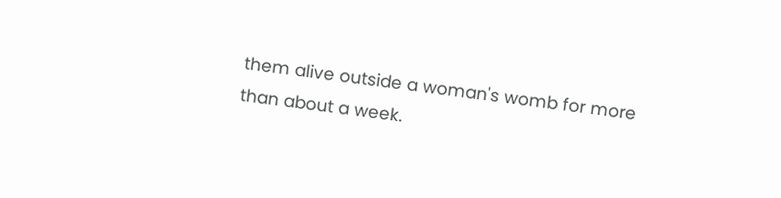them alive outside a woman's womb for more than about a week.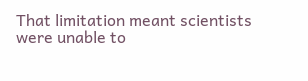That limitation meant scientists were unable to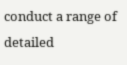conduct a range of detailed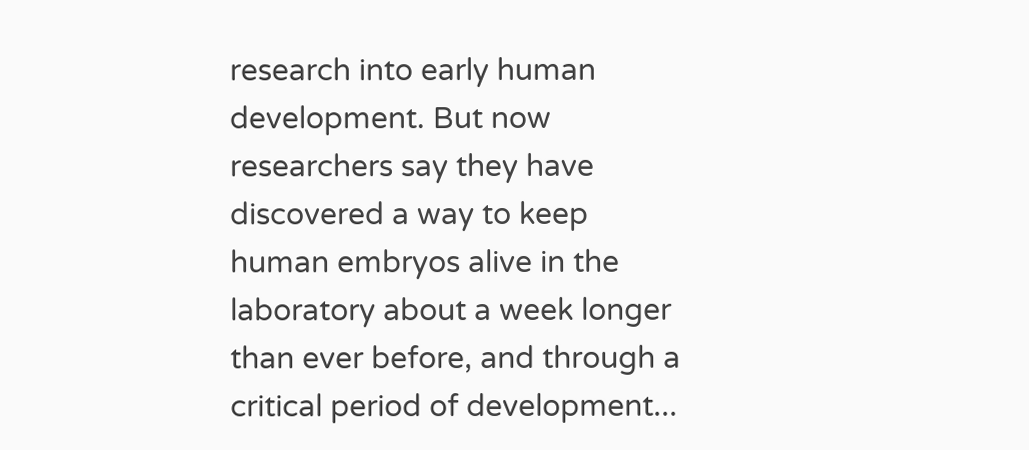research into early human development. But now researchers say they have discovered a way to keep human embryos alive in the laboratory about a week longer than ever before, and through a critical period of development...